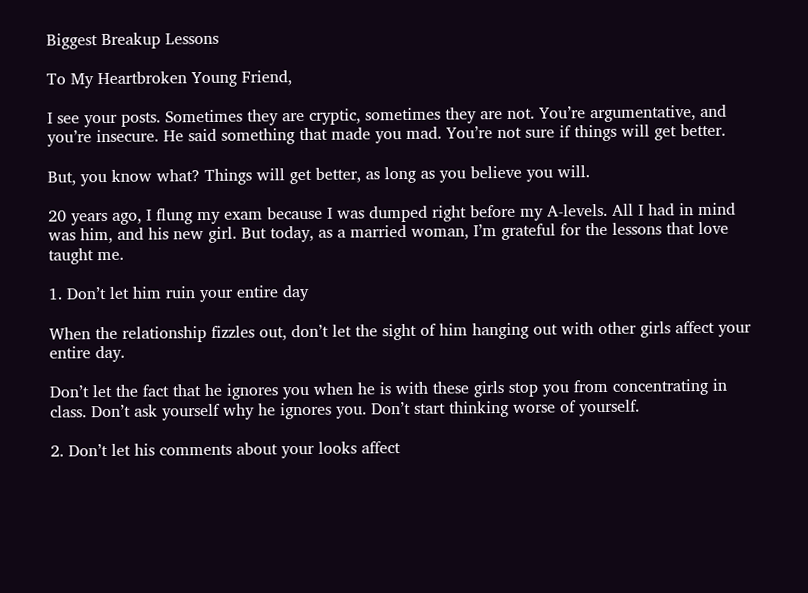Biggest Breakup Lessons

To My Heartbroken Young Friend,

I see your posts. Sometimes they are cryptic, sometimes they are not. You’re argumentative, and you’re insecure. He said something that made you mad. You’re not sure if things will get better.

But, you know what? Things will get better, as long as you believe you will.

20 years ago, I flung my exam because I was dumped right before my A-levels. All I had in mind was him, and his new girl. But today, as a married woman, I’m grateful for the lessons that love taught me.

1. Don’t let him ruin your entire day

When the relationship fizzles out, don’t let the sight of him hanging out with other girls affect your entire day.

Don’t let the fact that he ignores you when he is with these girls stop you from concentrating in class. Don’t ask yourself why he ignores you. Don’t start thinking worse of yourself.

2. Don’t let his comments about your looks affect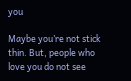you

Maybe you’re not stick thin. But, people who love you do not see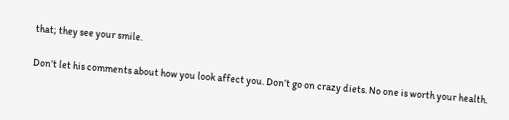that; they see your smile.

Don’t let his comments about how you look affect you. Don’t go on crazy diets. No one is worth your health.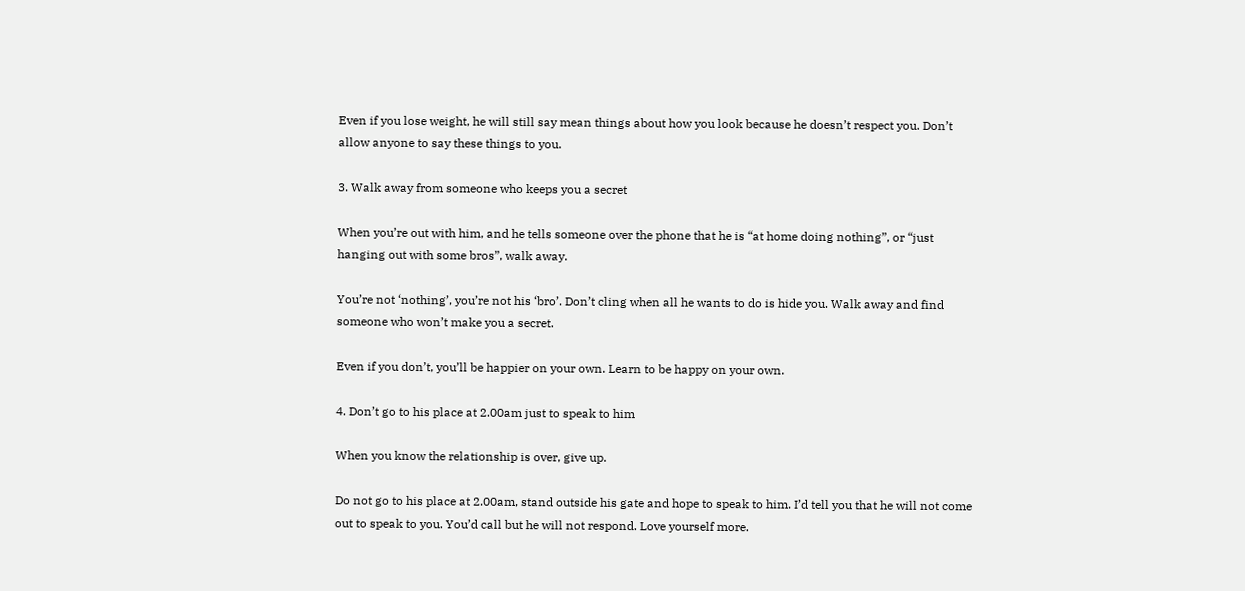Even if you lose weight, he will still say mean things about how you look because he doesn’t respect you. Don’t allow anyone to say these things to you.

3. Walk away from someone who keeps you a secret

When you’re out with him, and he tells someone over the phone that he is “at home doing nothing”, or “just hanging out with some bros”, walk away.

You’re not ‘nothing’, you’re not his ‘bro’. Don’t cling when all he wants to do is hide you. Walk away and find someone who won’t make you a secret.

Even if you don’t, you’ll be happier on your own. Learn to be happy on your own.

4. Don’t go to his place at 2.00am just to speak to him

When you know the relationship is over, give up.

Do not go to his place at 2.00am, stand outside his gate and hope to speak to him. I’d tell you that he will not come out to speak to you. You’d call but he will not respond. Love yourself more.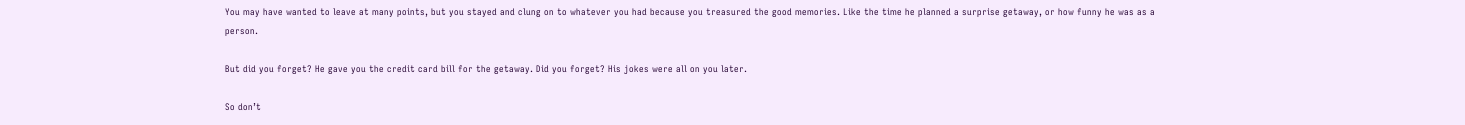You may have wanted to leave at many points, but you stayed and clung on to whatever you had because you treasured the good memories. Like the time he planned a surprise getaway, or how funny he was as a person.

But did you forget? He gave you the credit card bill for the getaway. Did you forget? His jokes were all on you later.

So don’t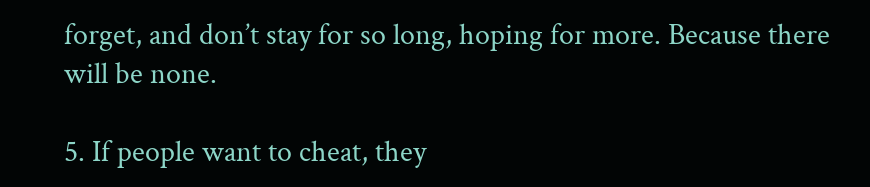forget, and don’t stay for so long, hoping for more. Because there will be none.

5. If people want to cheat, they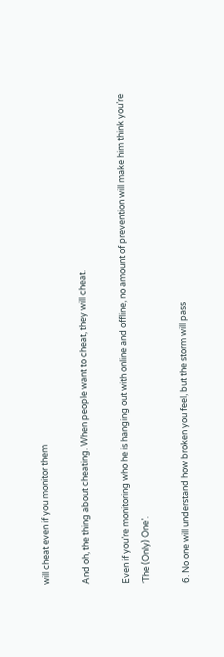will cheat even if you monitor them

And oh, the thing about cheating. When people want to cheat, they will cheat.

Even if you’re monitoring who he is hanging out with online and offline, no amount of prevention will make him think you’re ‘The (Only) One’.

6. No one will understand how broken you feel, but the storm will pass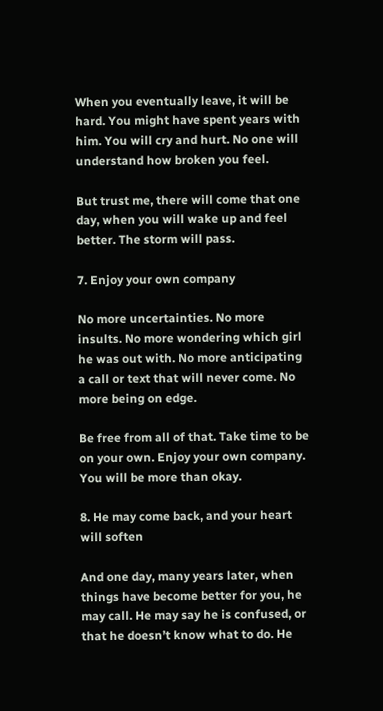When you eventually leave, it will be hard. You might have spent years with him. You will cry and hurt. No one will understand how broken you feel.

But trust me, there will come that one day, when you will wake up and feel better. The storm will pass.

7. Enjoy your own company

No more uncertainties. No more insults. No more wondering which girl he was out with. No more anticipating a call or text that will never come. No more being on edge.

Be free from all of that. Take time to be on your own. Enjoy your own company. You will be more than okay.

8. He may come back, and your heart will soften

And one day, many years later, when things have become better for you, he may call. He may say he is confused, or that he doesn’t know what to do. He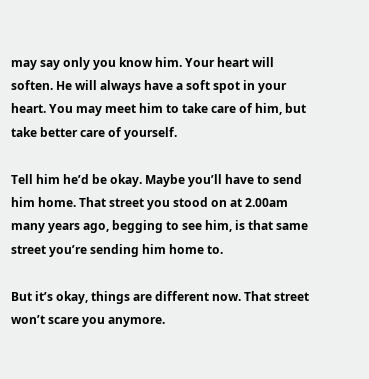may say only you know him. Your heart will soften. He will always have a soft spot in your heart. You may meet him to take care of him, but take better care of yourself.

Tell him he’d be okay. Maybe you’ll have to send him home. That street you stood on at 2.00am many years ago, begging to see him, is that same street you’re sending him home to.

But it’s okay, things are different now. That street won’t scare you anymore.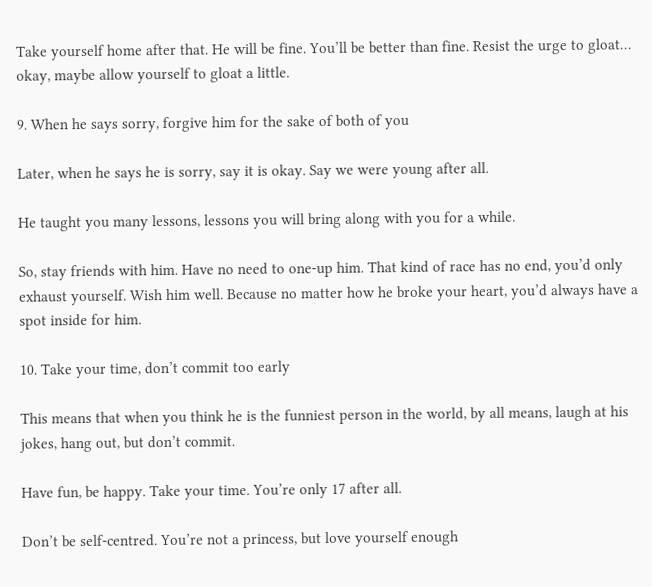Take yourself home after that. He will be fine. You’ll be better than fine. Resist the urge to gloat… okay, maybe allow yourself to gloat a little.

9. When he says sorry, forgive him for the sake of both of you

Later, when he says he is sorry, say it is okay. Say we were young after all.

He taught you many lessons, lessons you will bring along with you for a while.

So, stay friends with him. Have no need to one-up him. That kind of race has no end, you’d only exhaust yourself. Wish him well. Because no matter how he broke your heart, you’d always have a spot inside for him.

10. Take your time, don’t commit too early

This means that when you think he is the funniest person in the world, by all means, laugh at his jokes, hang out, but don’t commit.

Have fun, be happy. Take your time. You’re only 17 after all.

Don’t be self-centred. You’re not a princess, but love yourself enough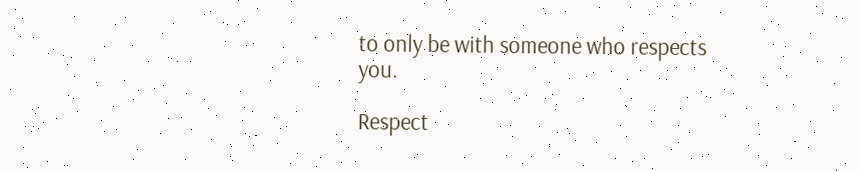to only be with someone who respects you.

Respect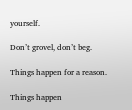yourself.

Don’t grovel, don’t beg.

Things happen for a reason.

Things happen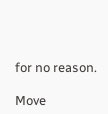for no reason.

Move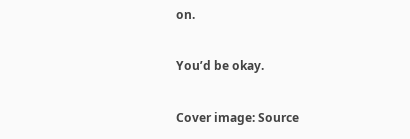on.

You’d be okay.

Cover image: Source